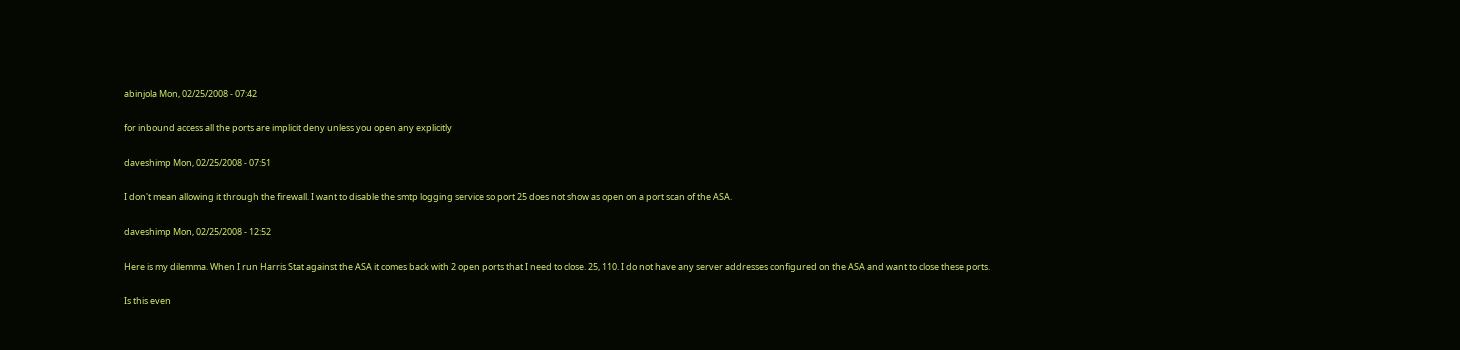abinjola Mon, 02/25/2008 - 07:42

for inbound access all the ports are implicit deny unless you open any explicitly

daveshimp Mon, 02/25/2008 - 07:51

I don't mean allowing it through the firewall. I want to disable the smtp logging service so port 25 does not show as open on a port scan of the ASA.

daveshimp Mon, 02/25/2008 - 12:52

Here is my dilemma. When I run Harris Stat against the ASA it comes back with 2 open ports that I need to close. 25, 110. I do not have any server addresses configured on the ASA and want to close these ports.

Is this even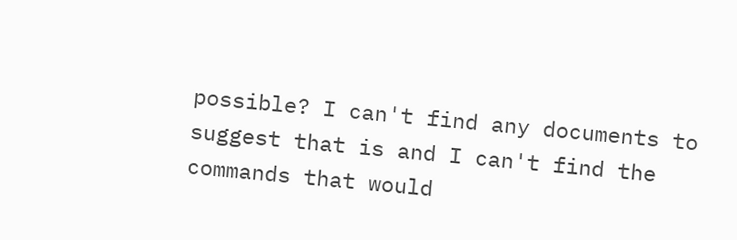possible? I can't find any documents to suggest that is and I can't find the commands that would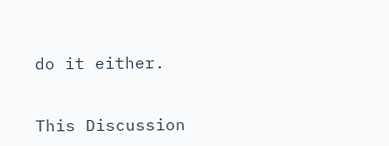do it either.


This Discussion